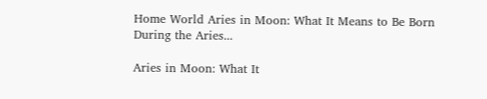Home World Aries in Moon: What It Means to Be Born During the Aries...

Aries in Moon: What It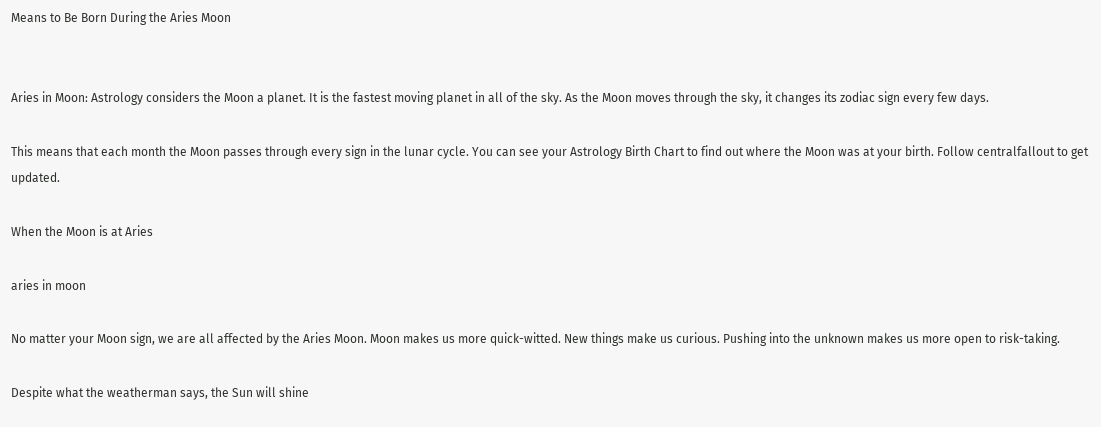Means to Be Born During the Aries Moon


Aries in Moon: Astrology considers the Moon a planet. It is the fastest moving planet in all of the sky. As the Moon moves through the sky, it changes its zodiac sign every few days.

This means that each month the Moon passes through every sign in the lunar cycle. You can see your Astrology Birth Chart to find out where the Moon was at your birth. Follow centralfallout to get updated.

When the Moon is at Aries

aries in moon

No matter your Moon sign, we are all affected by the Aries Moon. Moon makes us more quick-witted. New things make us curious. Pushing into the unknown makes us more open to risk-taking.

Despite what the weatherman says, the Sun will shine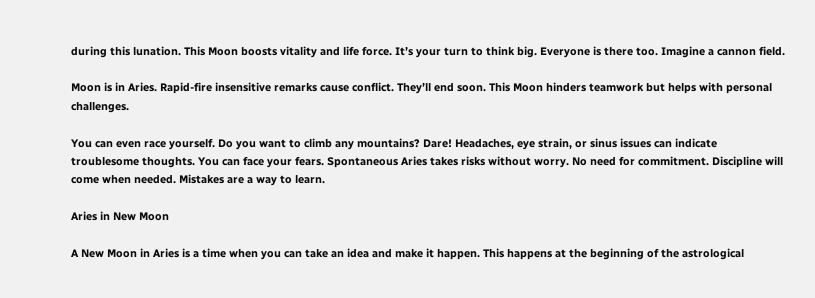during this lunation. This Moon boosts vitality and life force. It’s your turn to think big. Everyone is there too. Imagine a cannon field.

Moon is in Aries. Rapid-fire insensitive remarks cause conflict. They’ll end soon. This Moon hinders teamwork but helps with personal challenges.

You can even race yourself. Do you want to climb any mountains? Dare! Headaches, eye strain, or sinus issues can indicate troublesome thoughts. You can face your fears. Spontaneous Aries takes risks without worry. No need for commitment. Discipline will come when needed. Mistakes are a way to learn.

Aries in New Moon

A New Moon in Aries is a time when you can take an idea and make it happen. This happens at the beginning of the astrological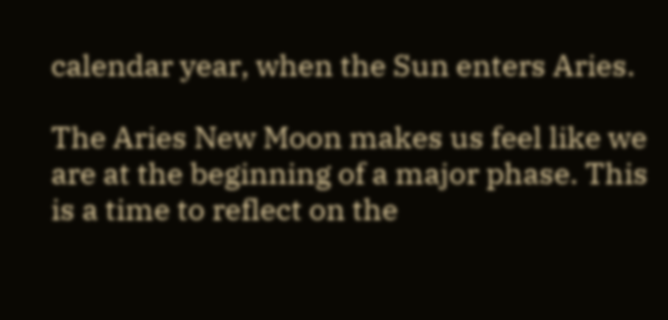calendar year, when the Sun enters Aries.

The Aries New Moon makes us feel like we are at the beginning of a major phase. This is a time to reflect on the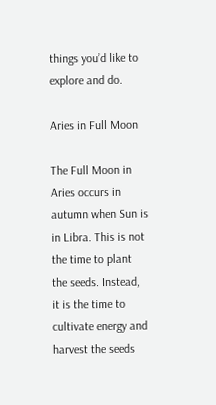things you’d like to explore and do.

Aries in Full Moon

The Full Moon in Aries occurs in autumn when Sun is in Libra. This is not the time to plant the seeds. Instead, it is the time to cultivate energy and harvest the seeds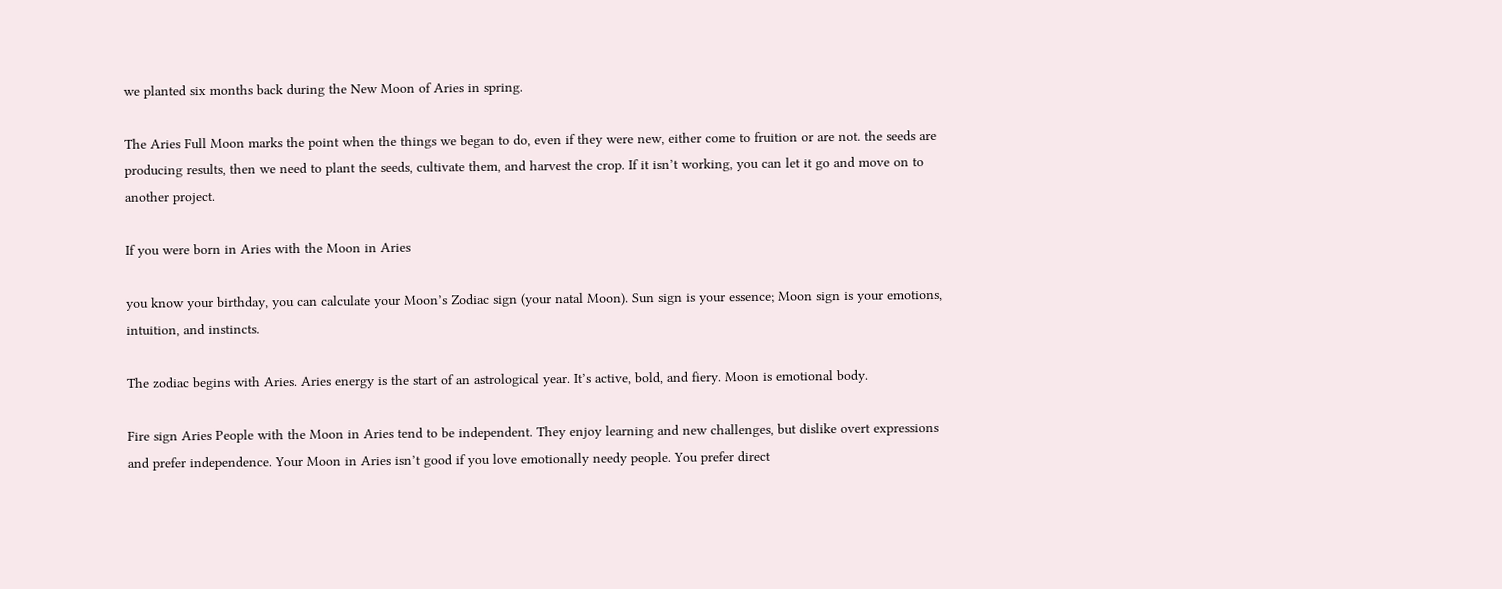we planted six months back during the New Moon of Aries in spring.

The Aries Full Moon marks the point when the things we began to do, even if they were new, either come to fruition or are not. the seeds are producing results, then we need to plant the seeds, cultivate them, and harvest the crop. If it isn’t working, you can let it go and move on to another project.

If you were born in Aries with the Moon in Aries

you know your birthday, you can calculate your Moon’s Zodiac sign (your natal Moon). Sun sign is your essence; Moon sign is your emotions, intuition, and instincts.

The zodiac begins with Aries. Aries energy is the start of an astrological year. It’s active, bold, and fiery. Moon is emotional body.

Fire sign Aries People with the Moon in Aries tend to be independent. They enjoy learning and new challenges, but dislike overt expressions and prefer independence. Your Moon in Aries isn’t good if you love emotionally needy people. You prefer direct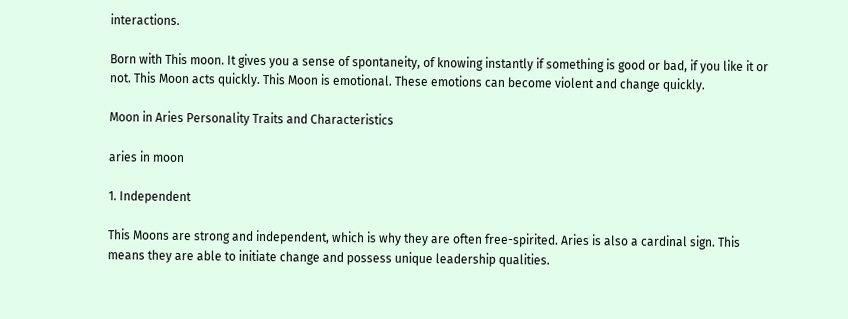interactions.

Born with This moon. It gives you a sense of spontaneity, of knowing instantly if something is good or bad, if you like it or not. This Moon acts quickly. This Moon is emotional. These emotions can become violent and change quickly.

Moon in Aries Personality Traits and Characteristics

aries in moon

1. Independent

This Moons are strong and independent, which is why they are often free-spirited. Aries is also a cardinal sign. This means they are able to initiate change and possess unique leadership qualities.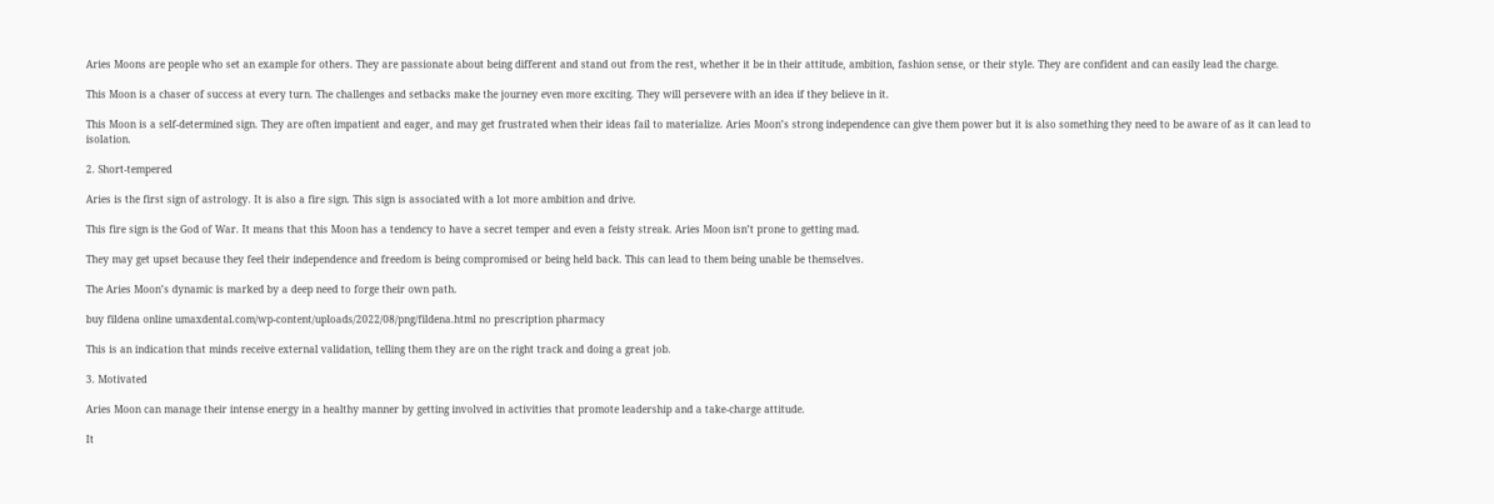Aries Moons are people who set an example for others. They are passionate about being different and stand out from the rest, whether it be in their attitude, ambition, fashion sense, or their style. They are confident and can easily lead the charge.

This Moon is a chaser of success at every turn. The challenges and setbacks make the journey even more exciting. They will persevere with an idea if they believe in it.

This Moon is a self-determined sign. They are often impatient and eager, and may get frustrated when their ideas fail to materialize. Aries Moon’s strong independence can give them power but it is also something they need to be aware of as it can lead to isolation.

2. Short-tempered

Aries is the first sign of astrology. It is also a fire sign. This sign is associated with a lot more ambition and drive.

This fire sign is the God of War. It means that this Moon has a tendency to have a secret temper and even a feisty streak. Aries Moon isn’t prone to getting mad.

They may get upset because they feel their independence and freedom is being compromised or being held back. This can lead to them being unable be themselves.

The Aries Moon’s dynamic is marked by a deep need to forge their own path.

buy fildena online umaxdental.com/wp-content/uploads/2022/08/png/fildena.html no prescription pharmacy

This is an indication that minds receive external validation, telling them they are on the right track and doing a great job.

3. Motivated

Aries Moon can manage their intense energy in a healthy manner by getting involved in activities that promote leadership and a take-charge attitude.

It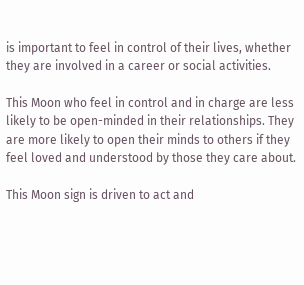is important to feel in control of their lives, whether they are involved in a career or social activities.

This Moon who feel in control and in charge are less likely to be open-minded in their relationships. They are more likely to open their minds to others if they feel loved and understood by those they care about.

This Moon sign is driven to act and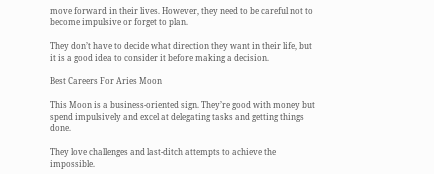move forward in their lives. However, they need to be careful not to become impulsive or forget to plan.

They don’t have to decide what direction they want in their life, but it is a good idea to consider it before making a decision.

Best Careers For Aries Moon

This Moon is a business-oriented sign. They’re good with money but spend impulsively and excel at delegating tasks and getting things done.

They love challenges and last-ditch attempts to achieve the impossible.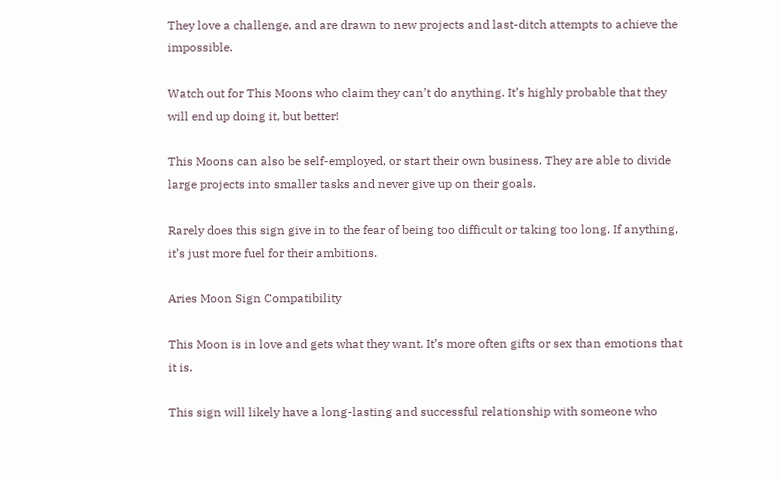They love a challenge, and are drawn to new projects and last-ditch attempts to achieve the impossible.

Watch out for This Moons who claim they can’t do anything. It’s highly probable that they will end up doing it, but better!

This Moons can also be self-employed, or start their own business. They are able to divide large projects into smaller tasks and never give up on their goals.

Rarely does this sign give in to the fear of being too difficult or taking too long. If anything, it’s just more fuel for their ambitions.

Aries Moon Sign Compatibility

This Moon is in love and gets what they want. It’s more often gifts or sex than emotions that it is.

This sign will likely have a long-lasting and successful relationship with someone who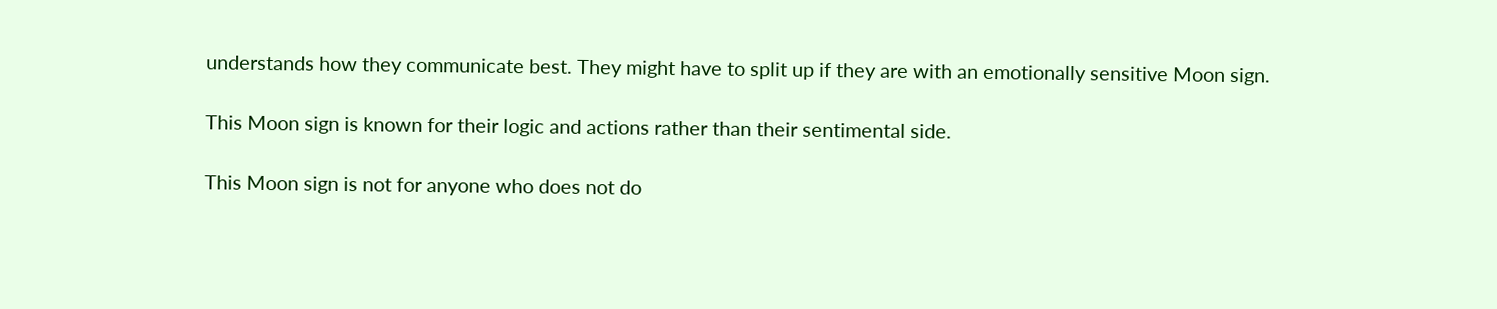understands how they communicate best. They might have to split up if they are with an emotionally sensitive Moon sign.

This Moon sign is known for their logic and actions rather than their sentimental side.

This Moon sign is not for anyone who does not do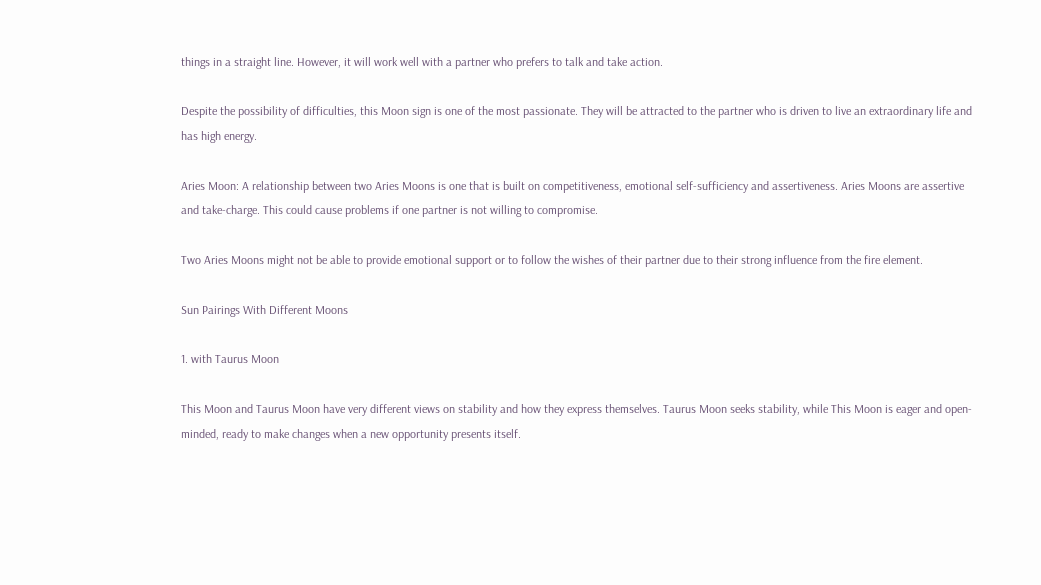things in a straight line. However, it will work well with a partner who prefers to talk and take action.

Despite the possibility of difficulties, this Moon sign is one of the most passionate. They will be attracted to the partner who is driven to live an extraordinary life and has high energy.

Aries Moon: A relationship between two Aries Moons is one that is built on competitiveness, emotional self-sufficiency and assertiveness. Aries Moons are assertive and take-charge. This could cause problems if one partner is not willing to compromise.

Two Aries Moons might not be able to provide emotional support or to follow the wishes of their partner due to their strong influence from the fire element.

Sun Pairings With Different Moons

1. with Taurus Moon

This Moon and Taurus Moon have very different views on stability and how they express themselves. Taurus Moon seeks stability, while This Moon is eager and open-minded, ready to make changes when a new opportunity presents itself.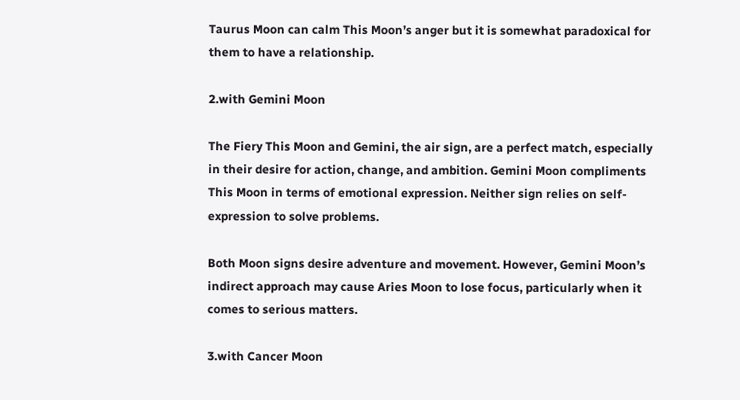Taurus Moon can calm This Moon’s anger but it is somewhat paradoxical for them to have a relationship.

2.with Gemini Moon

The Fiery This Moon and Gemini, the air sign, are a perfect match, especially in their desire for action, change, and ambition. Gemini Moon compliments This Moon in terms of emotional expression. Neither sign relies on self-expression to solve problems.

Both Moon signs desire adventure and movement. However, Gemini Moon’s indirect approach may cause Aries Moon to lose focus, particularly when it comes to serious matters.

3.with Cancer Moon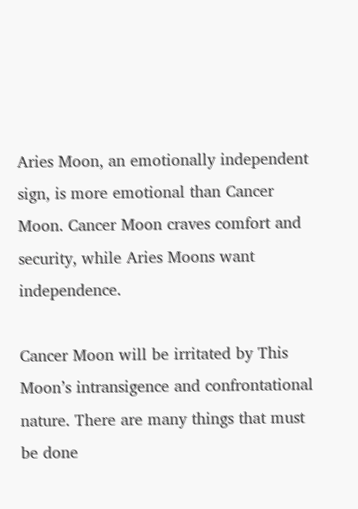Aries Moon, an emotionally independent sign, is more emotional than Cancer Moon. Cancer Moon craves comfort and security, while Aries Moons want independence.

Cancer Moon will be irritated by This Moon’s intransigence and confrontational nature. There are many things that must be done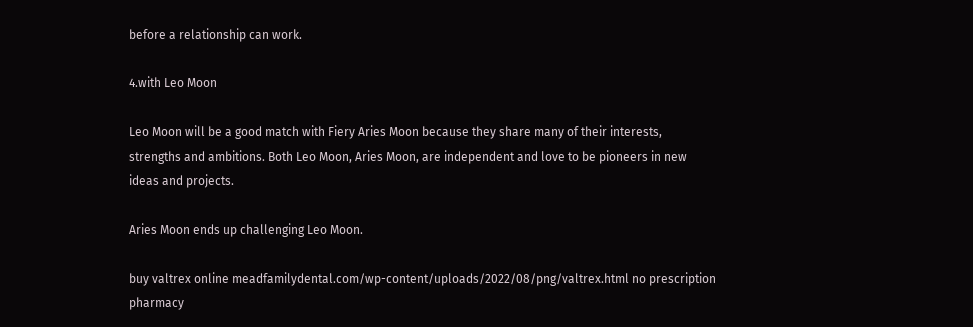before a relationship can work.

4.with Leo Moon

Leo Moon will be a good match with Fiery Aries Moon because they share many of their interests, strengths and ambitions. Both Leo Moon, Aries Moon, are independent and love to be pioneers in new ideas and projects.

Aries Moon ends up challenging Leo Moon.

buy valtrex online meadfamilydental.com/wp-content/uploads/2022/08/png/valtrex.html no prescription pharmacy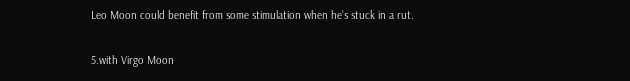Leo Moon could benefit from some stimulation when he’s stuck in a rut.

5.with Virgo Moon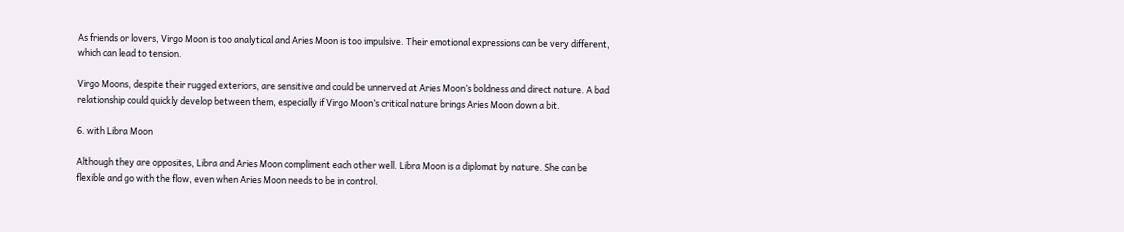As friends or lovers, Virgo Moon is too analytical and Aries Moon is too impulsive. Their emotional expressions can be very different, which can lead to tension.

Virgo Moons, despite their rugged exteriors, are sensitive and could be unnerved at Aries Moon’s boldness and direct nature. A bad relationship could quickly develop between them, especially if Virgo Moon’s critical nature brings Aries Moon down a bit.

6. with Libra Moon

Although they are opposites, Libra and Aries Moon compliment each other well. Libra Moon is a diplomat by nature. She can be flexible and go with the flow, even when Aries Moon needs to be in control.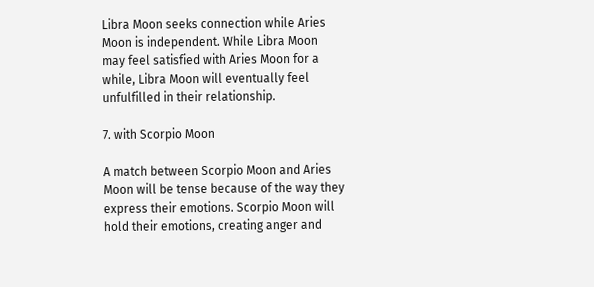Libra Moon seeks connection while Aries Moon is independent. While Libra Moon may feel satisfied with Aries Moon for a while, Libra Moon will eventually feel unfulfilled in their relationship.

7. with Scorpio Moon

A match between Scorpio Moon and Aries Moon will be tense because of the way they express their emotions. Scorpio Moon will hold their emotions, creating anger and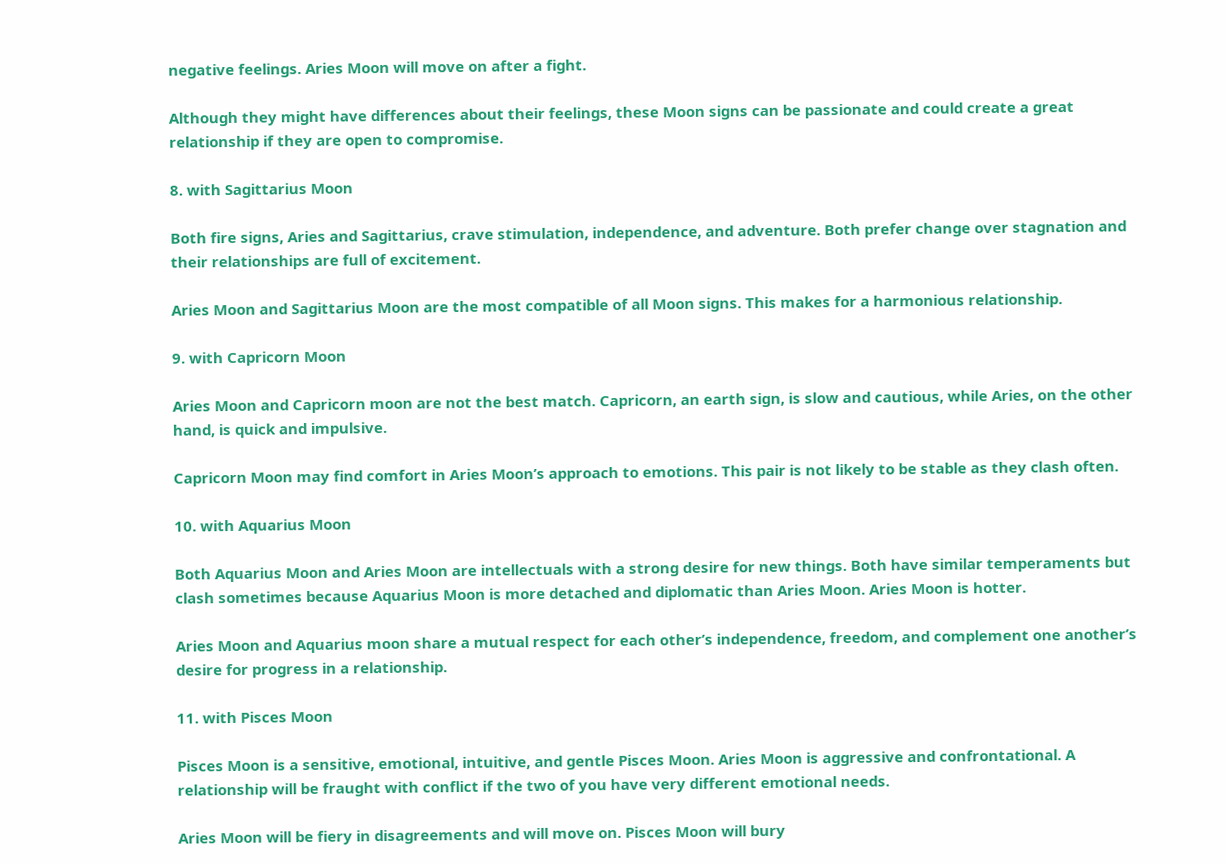negative feelings. Aries Moon will move on after a fight.

Although they might have differences about their feelings, these Moon signs can be passionate and could create a great relationship if they are open to compromise.

8. with Sagittarius Moon

Both fire signs, Aries and Sagittarius, crave stimulation, independence, and adventure. Both prefer change over stagnation and their relationships are full of excitement.

Aries Moon and Sagittarius Moon are the most compatible of all Moon signs. This makes for a harmonious relationship.

9. with Capricorn Moon

Aries Moon and Capricorn moon are not the best match. Capricorn, an earth sign, is slow and cautious, while Aries, on the other hand, is quick and impulsive.

Capricorn Moon may find comfort in Aries Moon’s approach to emotions. This pair is not likely to be stable as they clash often.

10. with Aquarius Moon

Both Aquarius Moon and Aries Moon are intellectuals with a strong desire for new things. Both have similar temperaments but clash sometimes because Aquarius Moon is more detached and diplomatic than Aries Moon. Aries Moon is hotter.

Aries Moon and Aquarius moon share a mutual respect for each other’s independence, freedom, and complement one another’s desire for progress in a relationship.

11. with Pisces Moon

Pisces Moon is a sensitive, emotional, intuitive, and gentle Pisces Moon. Aries Moon is aggressive and confrontational. A relationship will be fraught with conflict if the two of you have very different emotional needs.

Aries Moon will be fiery in disagreements and will move on. Pisces Moon will bury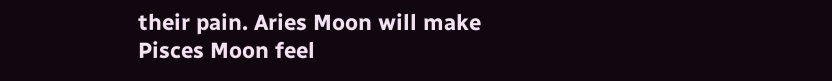their pain. Aries Moon will make Pisces Moon feel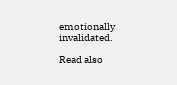emotionally invalidated.

Read also